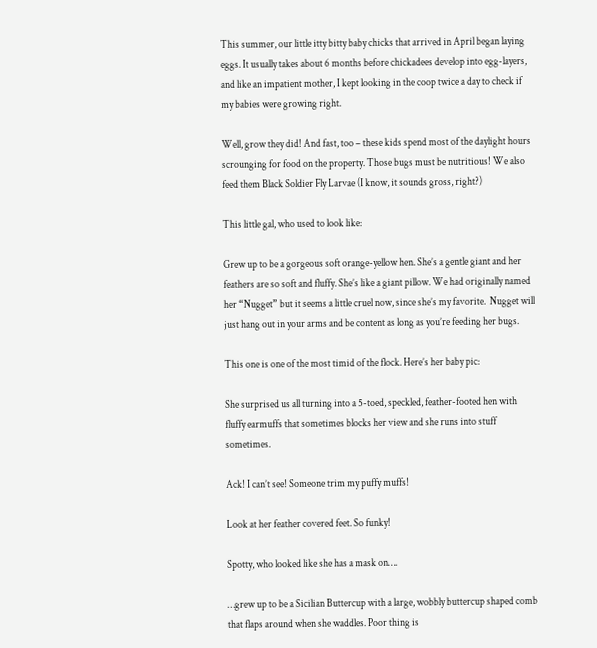This summer, our little itty bitty baby chicks that arrived in April began laying eggs. It usually takes about 6 months before chickadees develop into egg-layers, and like an impatient mother, I kept looking in the coop twice a day to check if my babies were growing right.

Well, grow they did! And fast, too – these kids spend most of the daylight hours scrounging for food on the property. Those bugs must be nutritious! We also feed them Black Soldier Fly Larvae (I know, it sounds gross, right?)

This little gal, who used to look like:

Grew up to be a gorgeous soft orange-yellow hen. She’s a gentle giant and her feathers are so soft and fluffy. She’s like a giant pillow. We had originally named her “Nugget” but it seems a little cruel now, since she’s my favorite.  Nugget will just hang out in your arms and be content as long as you’re feeding her bugs.

This one is one of the most timid of the flock. Here’s her baby pic:

She surprised us all turning into a 5-toed, speckled, feather-footed hen with fluffy earmuffs that sometimes blocks her view and she runs into stuff sometimes.

Ack! I can’t see! Someone trim my puffy muffs!

Look at her feather covered feet. So funky!

Spotty, who looked like she has a mask on….

…grew up to be a Sicilian Buttercup with a large, wobbly buttercup shaped comb that flaps around when she waddles. Poor thing is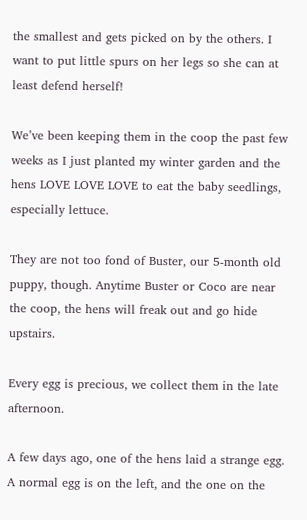the smallest and gets picked on by the others. I want to put little spurs on her legs so she can at least defend herself!

We’ve been keeping them in the coop the past few weeks as I just planted my winter garden and the hens LOVE LOVE LOVE to eat the baby seedlings, especially lettuce.

They are not too fond of Buster, our 5-month old puppy, though. Anytime Buster or Coco are near the coop, the hens will freak out and go hide upstairs.

Every egg is precious, we collect them in the late afternoon.

A few days ago, one of the hens laid a strange egg. A normal egg is on the left, and the one on the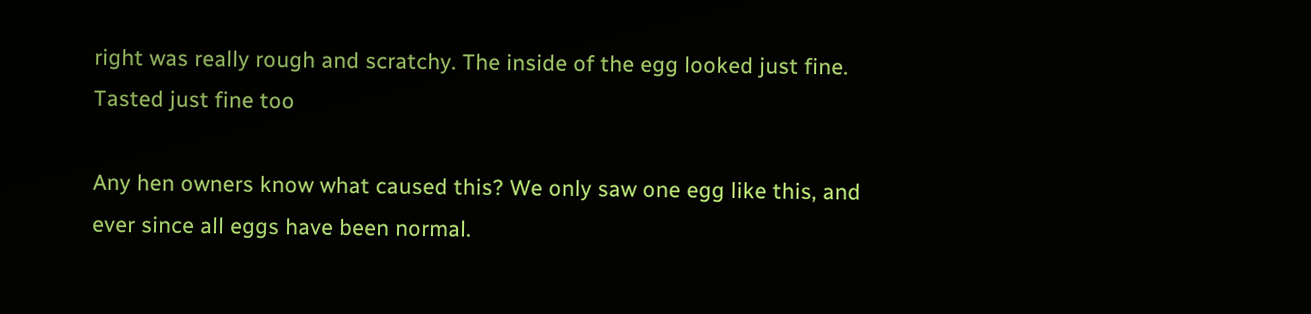right was really rough and scratchy. The inside of the egg looked just fine. Tasted just fine too

Any hen owners know what caused this? We only saw one egg like this, and ever since all eggs have been normal.